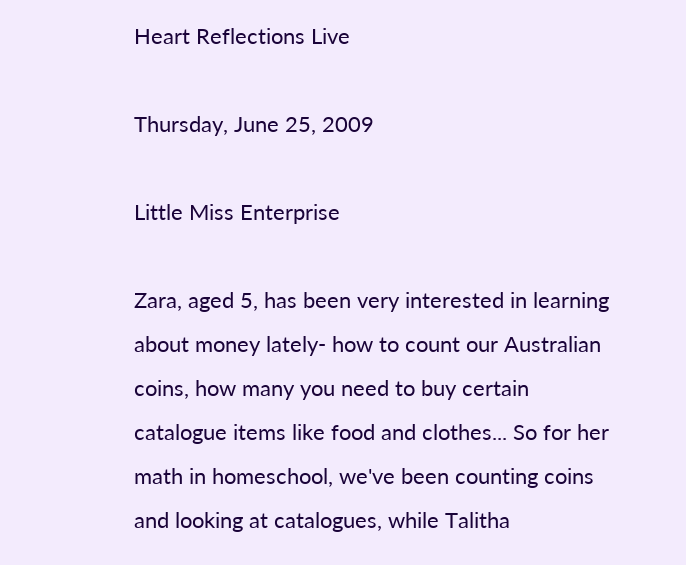Heart Reflections Live

Thursday, June 25, 2009

Little Miss Enterprise

Zara, aged 5, has been very interested in learning about money lately- how to count our Australian coins, how many you need to buy certain catalogue items like food and clothes... So for her math in homeschool, we've been counting coins and looking at catalogues, while Talitha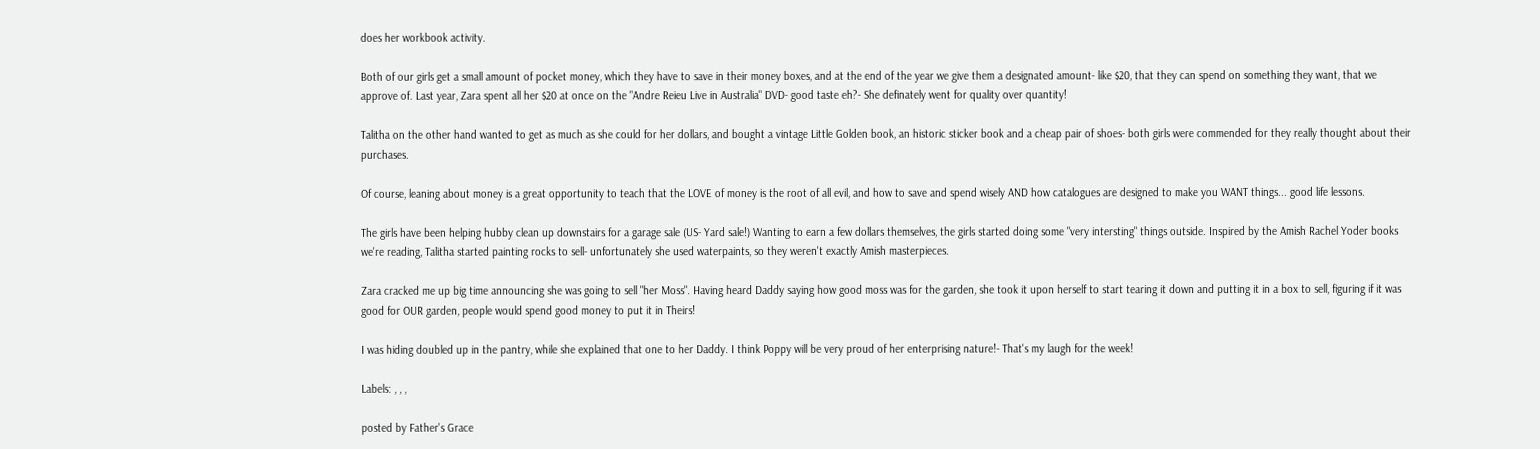does her workbook activity.

Both of our girls get a small amount of pocket money, which they have to save in their money boxes, and at the end of the year we give them a designated amount- like $20, that they can spend on something they want, that we approve of. Last year, Zara spent all her $20 at once on the "Andre Reieu Live in Australia" DVD- good taste eh?- She definately went for quality over quantity!

Talitha on the other hand wanted to get as much as she could for her dollars, and bought a vintage Little Golden book, an historic sticker book and a cheap pair of shoes- both girls were commended for they really thought about their purchases.

Of course, leaning about money is a great opportunity to teach that the LOVE of money is the root of all evil, and how to save and spend wisely AND how catalogues are designed to make you WANT things... good life lessons.

The girls have been helping hubby clean up downstairs for a garage sale (US- Yard sale!) Wanting to earn a few dollars themselves, the girls started doing some "very intersting" things outside. Inspired by the Amish Rachel Yoder books we're reading, Talitha started painting rocks to sell- unfortunately she used waterpaints, so they weren't exactly Amish masterpieces.

Zara cracked me up big time announcing she was going to sell "her Moss". Having heard Daddy saying how good moss was for the garden, she took it upon herself to start tearing it down and putting it in a box to sell, figuring if it was good for OUR garden, people would spend good money to put it in Theirs!

I was hiding doubled up in the pantry, while she explained that one to her Daddy. I think Poppy will be very proud of her enterprising nature!- That's my laugh for the week!

Labels: , , ,

posted by Father's Grace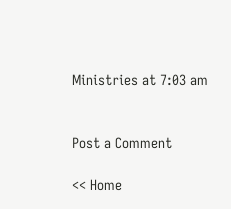Ministries at 7:03 am


Post a Comment

<< Home